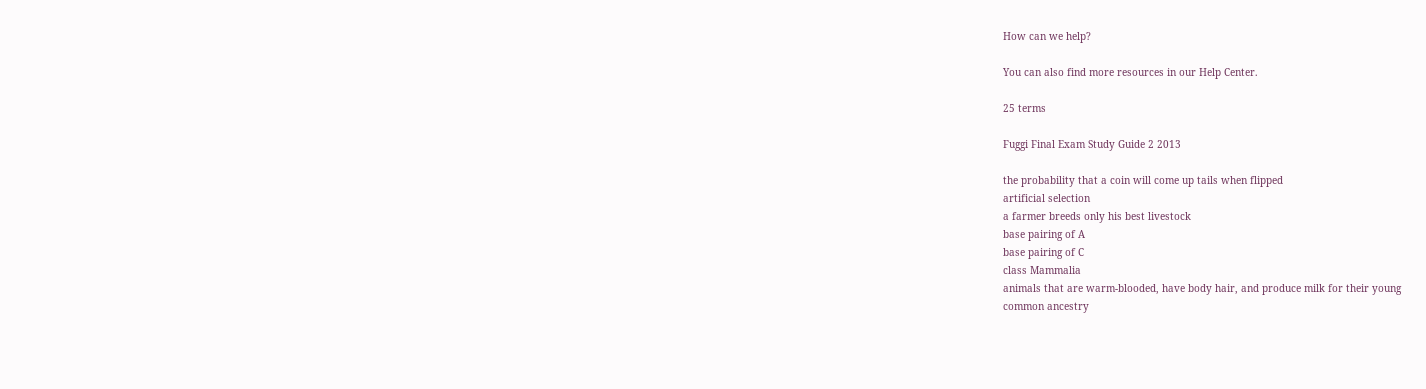How can we help?

You can also find more resources in our Help Center.

25 terms

Fuggi Final Exam Study Guide 2 2013

the probability that a coin will come up tails when flipped
artificial selection
a farmer breeds only his best livestock
base pairing of A
base pairing of C
class Mammalia
animals that are warm-blooded, have body hair, and produce milk for their young
common ancestry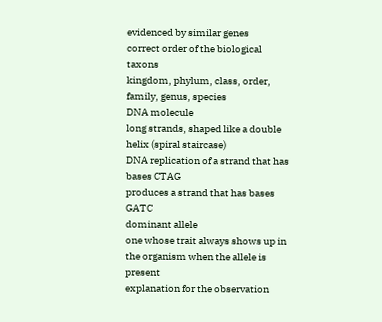evidenced by similar genes
correct order of the biological taxons
kingdom, phylum, class, order, family, genus, species
DNA molecule
long strands, shaped like a double helix (spiral staircase)
DNA replication of a strand that has bases CTAG
produces a strand that has bases GATC
dominant allele
one whose trait always shows up in the organism when the allele is present
explanation for the observation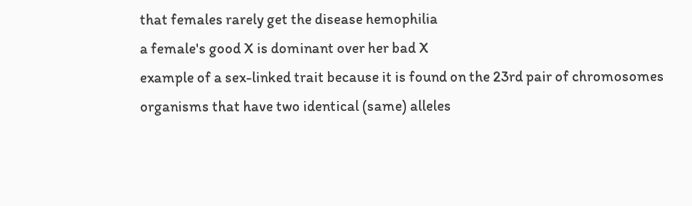that females rarely get the disease hemophilia
a female's good X is dominant over her bad X
example of a sex-linked trait because it is found on the 23rd pair of chromosomes
organisms that have two identical (same) alleles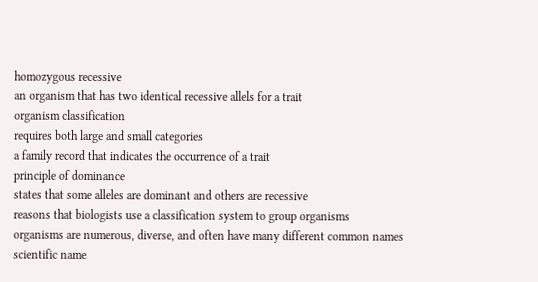homozygous recessive
an organism that has two identical recessive allels for a trait
organism classification
requires both large and small categories
a family record that indicates the occurrence of a trait
principle of dominance
states that some alleles are dominant and others are recessive
reasons that biologists use a classification system to group organisms
organisms are numerous, diverse, and often have many different common names
scientific name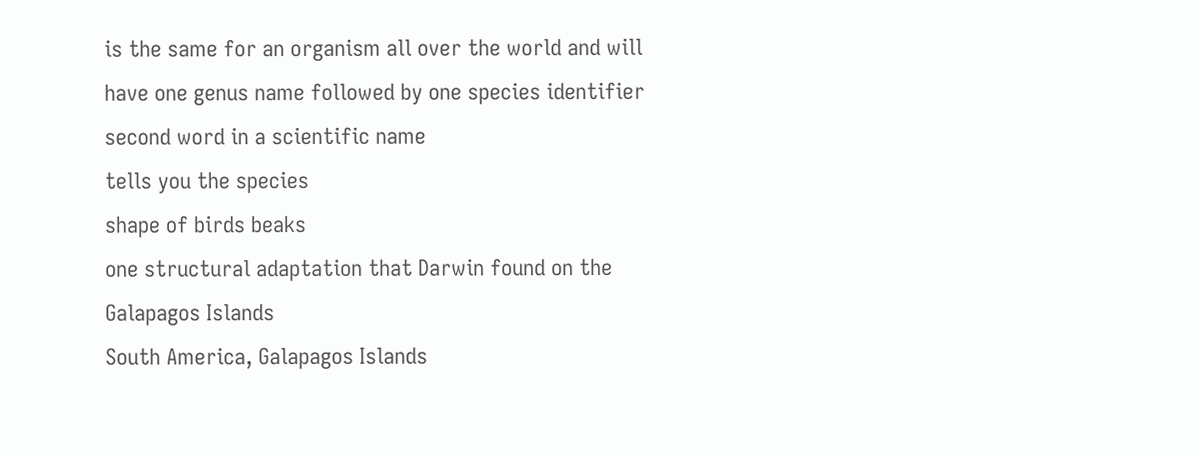is the same for an organism all over the world and will have one genus name followed by one species identifier
second word in a scientific name
tells you the species
shape of birds beaks
one structural adaptation that Darwin found on the Galapagos Islands
South America, Galapagos Islands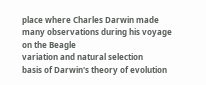place where Charles Darwin made many observations during his voyage on the Beagle
variation and natural selection
basis of Darwin's theory of evolution